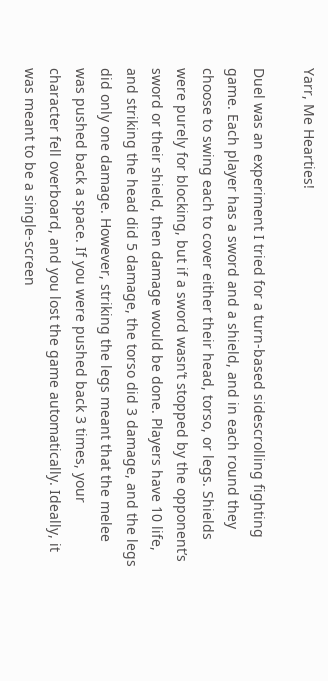Yarr, Me Hearties!

Duel was an experiment I tried for a turn-based sidescrolling fighting game. Each player has a sword and a shield, and in each round they choose to swing each to cover either their head, torso, or legs. Shields were purely for blocking, but if a sword wasn’t stopped by the opponent’s sword or their shield, then damage would be done. Players have 10 life, and striking the head did 5 damage, the torso did 3 damage, and the legs did only one damage. However, striking the legs meant that the melee was pushed back a space. If you were pushed back 3 times, your character fell overboard, and you lost the game automatically. Ideally, it was meant to be a single-screen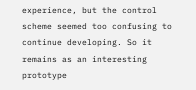experience, but the control scheme seemed too confusing to continue developing. So it remains as an interesting prototype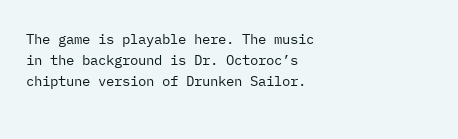The game is playable here. The music in the background is Dr. Octoroc’s chiptune version of Drunken Sailor.